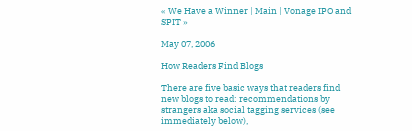« We Have a Winner | Main | Vonage IPO and SPIT »

May 07, 2006

How Readers Find Blogs

There are five basic ways that readers find new blogs to read: recommendations by strangers aka social tagging services (see immediately below),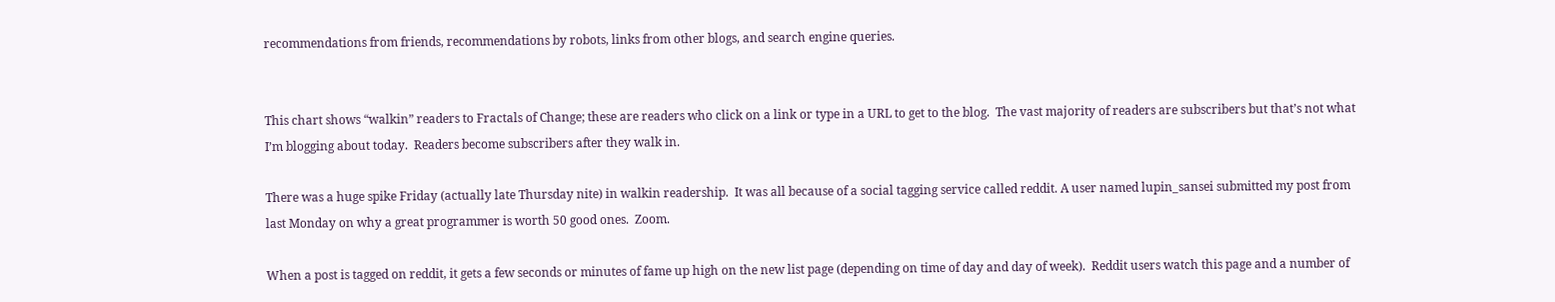recommendations from friends, recommendations by robots, links from other blogs, and search engine queries.


This chart shows “walkin” readers to Fractals of Change; these are readers who click on a link or type in a URL to get to the blog.  The vast majority of readers are subscribers but that’s not what I’m blogging about today.  Readers become subscribers after they walk in.

There was a huge spike Friday (actually late Thursday nite) in walkin readership.  It was all because of a social tagging service called reddit. A user named lupin_sansei submitted my post from last Monday on why a great programmer is worth 50 good ones.  Zoom.

When a post is tagged on reddit, it gets a few seconds or minutes of fame up high on the new list page (depending on time of day and day of week).  Reddit users watch this page and a number of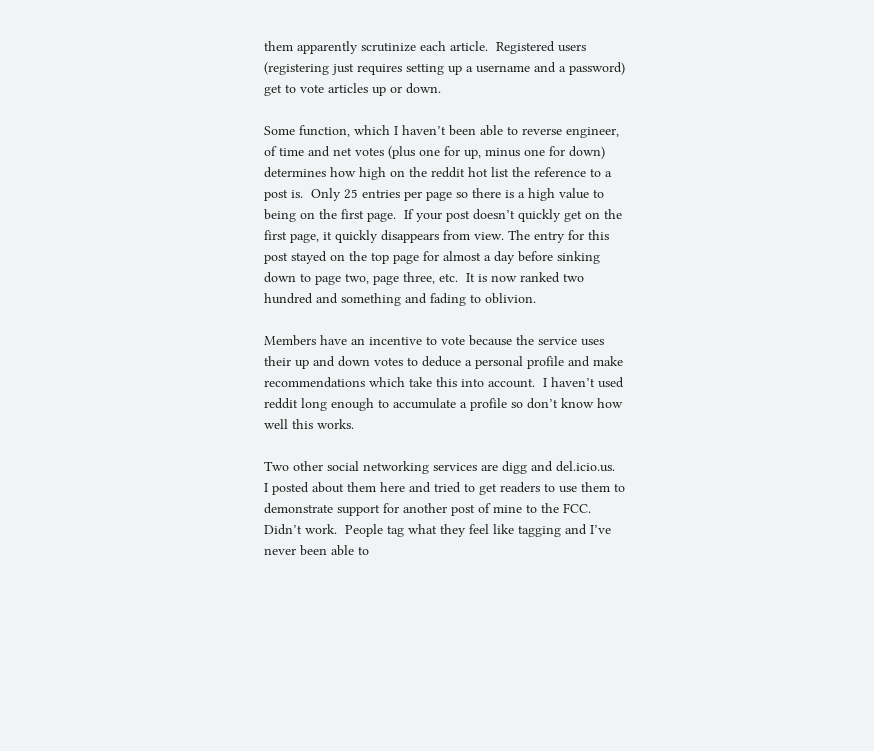them apparently scrutinize each article.  Registered users (registering just requires setting up a username and a password) get to vote articles up or down.

Some function, which I haven’t been able to reverse engineer, of time and net votes (plus one for up, minus one for down) determines how high on the reddit hot list the reference to a post is.  Only 25 entries per page so there is a high value to being on the first page.  If your post doesn’t quickly get on the first page, it quickly disappears from view. The entry for this post stayed on the top page for almost a day before sinking down to page two, page three, etc.  It is now ranked two hundred and something and fading to oblivion.

Members have an incentive to vote because the service uses their up and down votes to deduce a personal profile and make recommendations which take this into account.  I haven’t used reddit long enough to accumulate a profile so don’t know how well this works.

Two other social networking services are digg and del.icio.us.  I posted about them here and tried to get readers to use them to demonstrate support for another post of mine to the FCC.  Didn’t work.  People tag what they feel like tagging and I’ve never been able to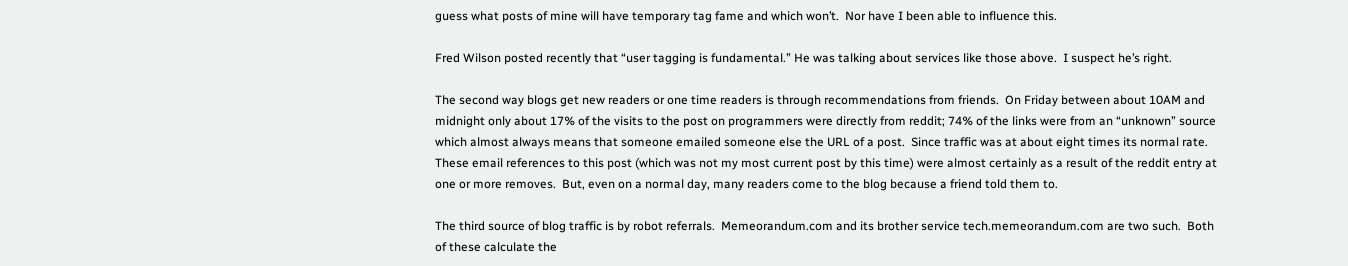guess what posts of mine will have temporary tag fame and which won’t.  Nor have I been able to influence this.

Fred Wilson posted recently that “user tagging is fundamental.” He was talking about services like those above.  I suspect he’s right.

The second way blogs get new readers or one time readers is through recommendations from friends.  On Friday between about 10AM and midnight only about 17% of the visits to the post on programmers were directly from reddit; 74% of the links were from an “unknown” source which almost always means that someone emailed someone else the URL of a post.  Since traffic was at about eight times its normal rate. These email references to this post (which was not my most current post by this time) were almost certainly as a result of the reddit entry at one or more removes.  But, even on a normal day, many readers come to the blog because a friend told them to.

The third source of blog traffic is by robot referrals.  Memeorandum.com and its brother service tech.memeorandum.com are two such.  Both of these calculate the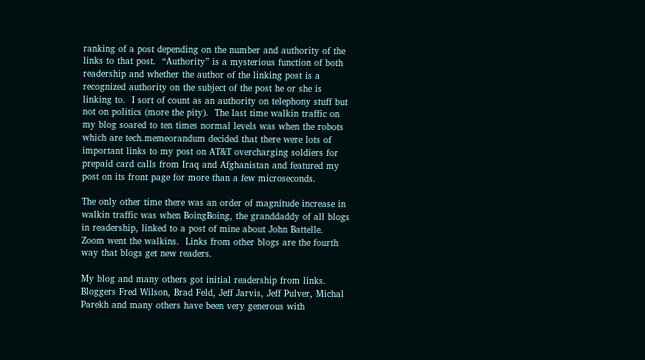ranking of a post depending on the number and authority of the links to that post.  “Authority” is a mysterious function of both readership and whether the author of the linking post is a recognized authority on the subject of the post he or she is linking to.  I sort of count as an authority on telephony stuff but not on politics (more the pity).  The last time walkin traffic on my blog soared to ten times normal levels was when the robots which are tech.memeorandum decided that there were lots of important links to my post on AT&T overcharging soldiers for prepaid card calls from Iraq and Afghanistan and featured my post on its front page for more than a few microseconds.

The only other time there was an order of magnitude increase in walkin traffic was when BoingBoing, the granddaddy of all blogs in readership, linked to a post of mine about John Battelle.  Zoom went the walkins.  Links from other blogs are the fourth way that blogs get new readers.

My blog and many others got initial readership from links.  Bloggers Fred Wilson, Brad Feld, Jeff Jarvis, Jeff Pulver, Michal Parekh and many others have been very generous with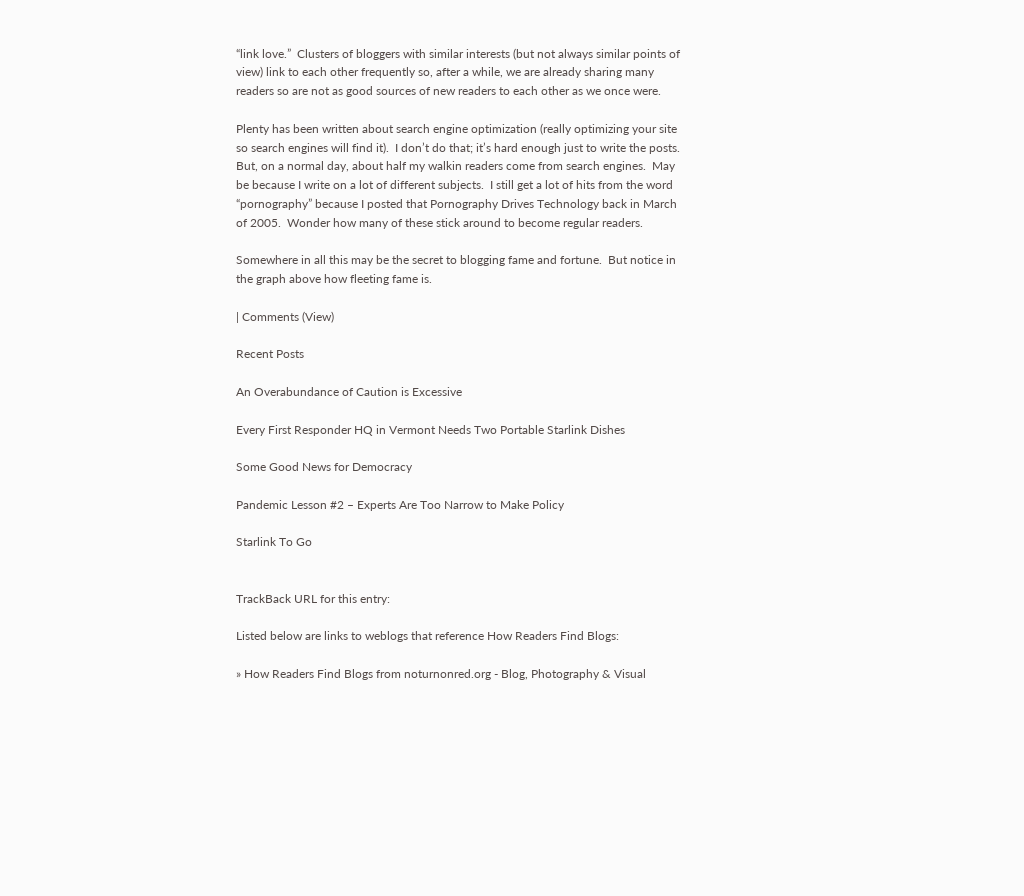“link love.”  Clusters of bloggers with similar interests (but not always similar points of view) link to each other frequently so, after a while, we are already sharing many readers so are not as good sources of new readers to each other as we once were.

Plenty has been written about search engine optimization (really optimizing your site so search engines will find it).  I don’t do that; it’s hard enough just to write the posts.  But, on a normal day, about half my walkin readers come from search engines.  May be because I write on a lot of different subjects.  I still get a lot of hits from the word “pornography” because I posted that Pornography Drives Technology back in March of 2005.  Wonder how many of these stick around to become regular readers.

Somewhere in all this may be the secret to blogging fame and fortune.  But notice in the graph above how fleeting fame is.

| Comments (View)

Recent Posts

An Overabundance of Caution is Excessive

Every First Responder HQ in Vermont Needs Two Portable Starlink Dishes

Some Good News for Democracy

Pandemic Lesson #2 – Experts Are Too Narrow to Make Policy

Starlink To Go


TrackBack URL for this entry:

Listed below are links to weblogs that reference How Readers Find Blogs:

» How Readers Find Blogs from noturnonred.org - Blog, Photography & Visual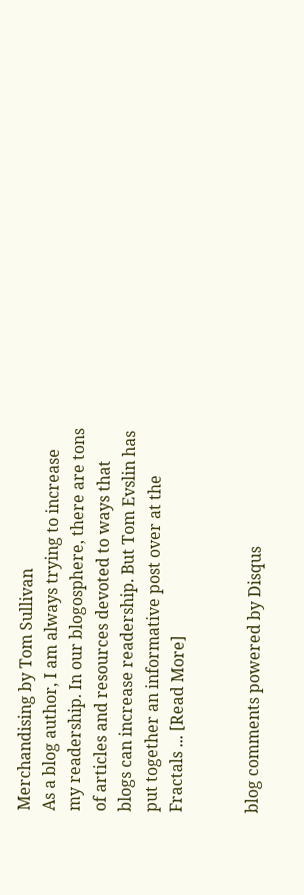Merchandising by Tom Sullivan
As a blog author, I am always trying to increase my readership. In our blogosphere, there are tons of articles and resources devoted to ways that blogs can increase readership. But Tom Evslin has put together an informative post over at the Fractals ... [Read More]


blog comments powered by Disqus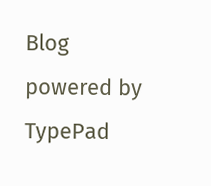Blog powered by TypePad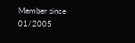Member since 01/2005